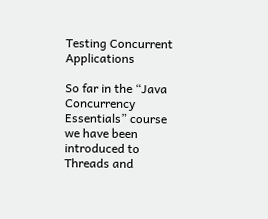Testing Concurrent Applications

So far in the “Java Concurrency Essentials” course we have been introduced to Threads and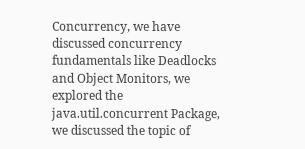Concurrency, we have discussed concurrency fundamentals like Deadlocks and Object Monitors, we explored the java.util.concurrent Package, we discussed the topic of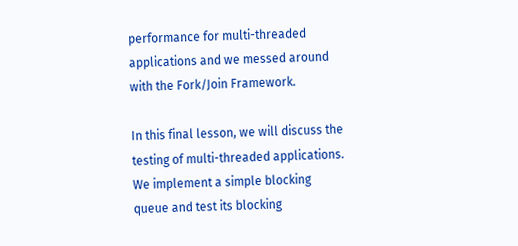performance for multi-threaded applications and we messed around with the Fork/Join Framework.

In this final lesson, we will discuss the testing of multi-threaded applications. We implement a simple blocking queue and test its blocking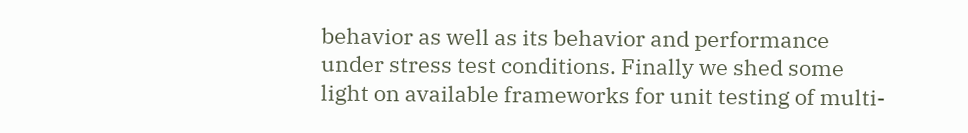behavior as well as its behavior and performance under stress test conditions. Finally we shed some light on available frameworks for unit testing of multi-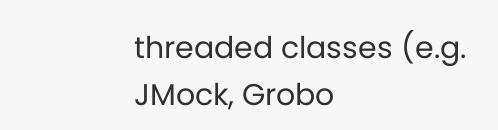threaded classes (e.g. JMock, Grobo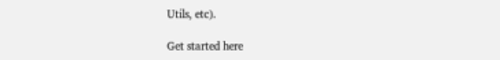Utils, etc).

Get started here